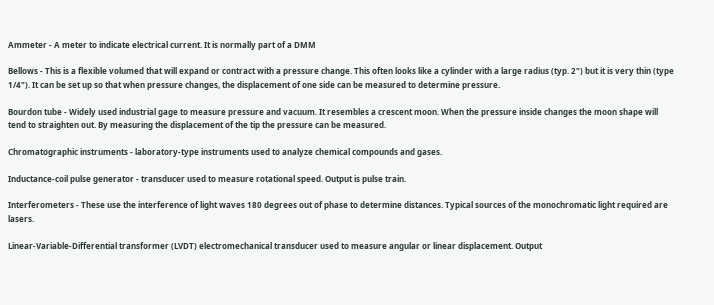Ammeter - A meter to indicate electrical current. It is normally part of a DMM

Bellows - This is a flexible volumed that will expand or contract with a pressure change. This often looks like a cylinder with a large radius (typ. 2") but it is very thin (type 1/4"). It can be set up so that when pressure changes, the displacement of one side can be measured to determine pressure.

Bourdon tube - Widely used industrial gage to measure pressure and vacuum. It resembles a crescent moon. When the pressure inside changes the moon shape will tend to straighten out. By measuring the displacement of the tip the pressure can be measured.

Chromatographic instruments - laboratory-type instruments used to analyze chemical compounds and gases.

Inductance-coil pulse generator - transducer used to measure rotational speed. Output is pulse train.

Interferometers - These use the interference of light waves 180 degrees out of phase to determine distances. Typical sources of the monochromatic light required are lasers.

Linear-Variable-Differential transformer (LVDT) electromechanical transducer used to measure angular or linear displacement. Output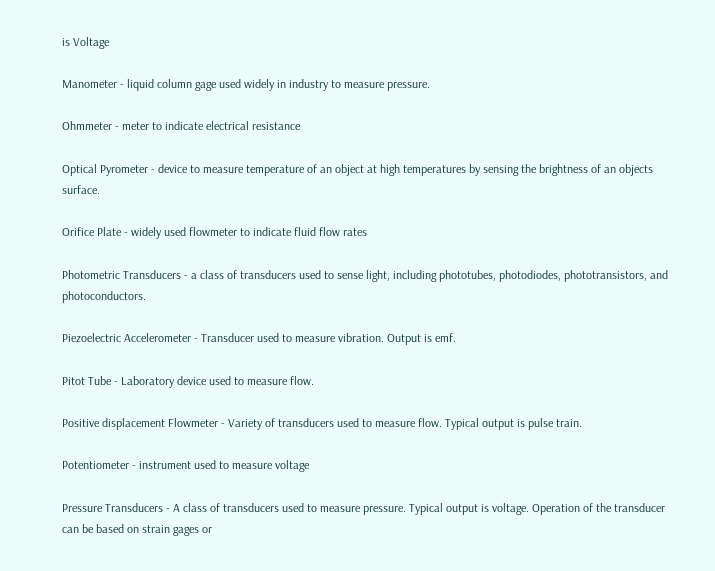is Voltage

Manometer - liquid column gage used widely in industry to measure pressure.

Ohmmeter - meter to indicate electrical resistance

Optical Pyrometer - device to measure temperature of an object at high temperatures by sensing the brightness of an objects surface.

Orifice Plate - widely used flowmeter to indicate fluid flow rates

Photometric Transducers - a class of transducers used to sense light, including phototubes, photodiodes, phototransistors, and photoconductors.

Piezoelectric Accelerometer - Transducer used to measure vibration. Output is emf.

Pitot Tube - Laboratory device used to measure flow.

Positive displacement Flowmeter - Variety of transducers used to measure flow. Typical output is pulse train.

Potentiometer - instrument used to measure voltage

Pressure Transducers - A class of transducers used to measure pressure. Typical output is voltage. Operation of the transducer can be based on strain gages or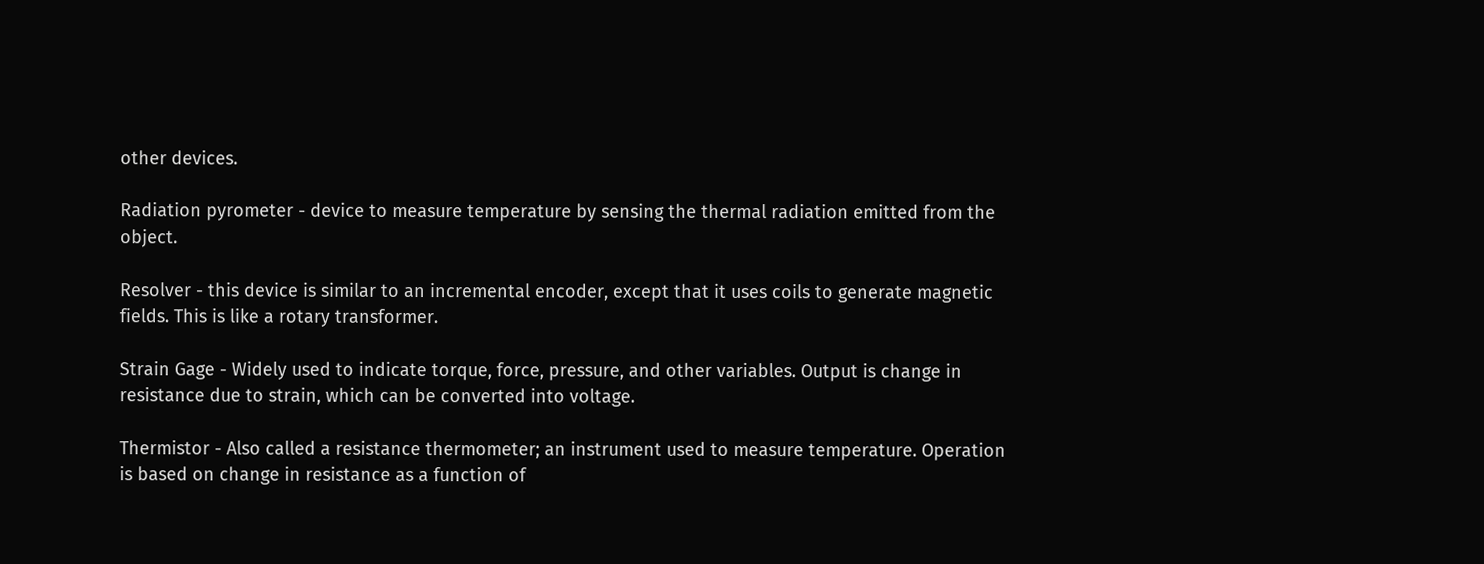other devices.

Radiation pyrometer - device to measure temperature by sensing the thermal radiation emitted from the object.

Resolver - this device is similar to an incremental encoder, except that it uses coils to generate magnetic fields. This is like a rotary transformer.

Strain Gage - Widely used to indicate torque, force, pressure, and other variables. Output is change in resistance due to strain, which can be converted into voltage.

Thermistor - Also called a resistance thermometer; an instrument used to measure temperature. Operation is based on change in resistance as a function of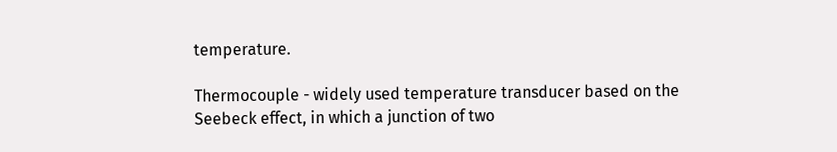temperature.

Thermocouple - widely used temperature transducer based on the Seebeck effect, in which a junction of two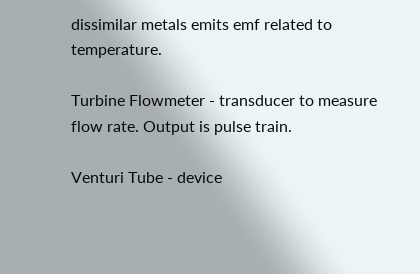dissimilar metals emits emf related to temperature.

Turbine Flowmeter - transducer to measure flow rate. Output is pulse train.

Venturi Tube - device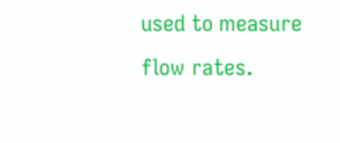used to measure flow rates.